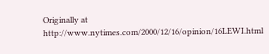Originally at http://www.nytimes.com/2000/12/16/opinion/16LEWI.html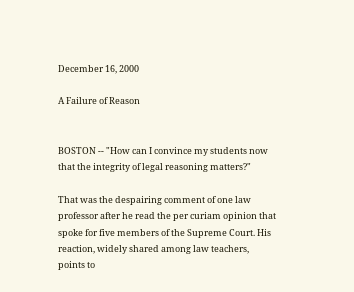December 16, 2000

A Failure of Reason


BOSTON -- "How can I convince my students now that the integrity of legal reasoning matters?"

That was the despairing comment of one law professor after he read the per curiam opinion that spoke for five members of the Supreme Court. His reaction, widely shared among law teachers, points to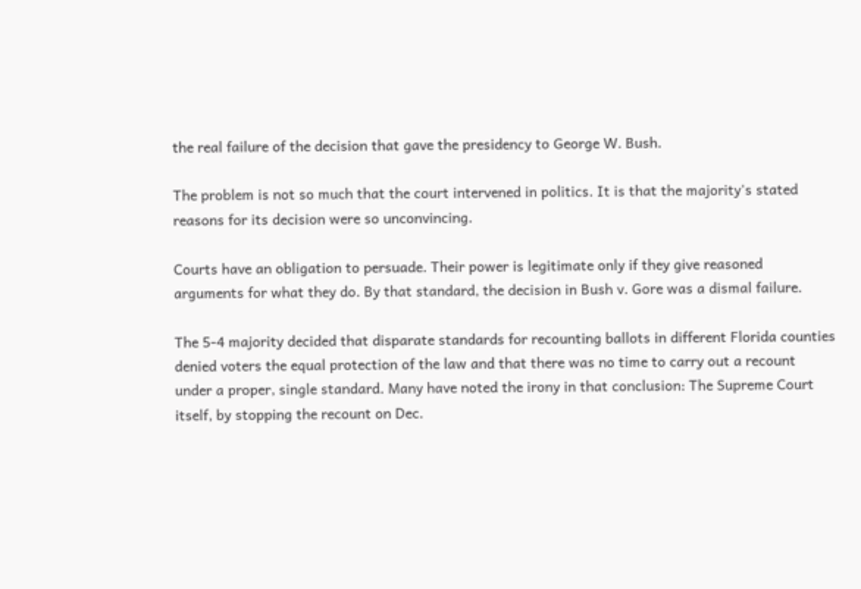the real failure of the decision that gave the presidency to George W. Bush.

The problem is not so much that the court intervened in politics. It is that the majority's stated reasons for its decision were so unconvincing.

Courts have an obligation to persuade. Their power is legitimate only if they give reasoned arguments for what they do. By that standard, the decision in Bush v. Gore was a dismal failure.

The 5-4 majority decided that disparate standards for recounting ballots in different Florida counties denied voters the equal protection of the law and that there was no time to carry out a recount under a proper, single standard. Many have noted the irony in that conclusion: The Supreme Court itself, by stopping the recount on Dec.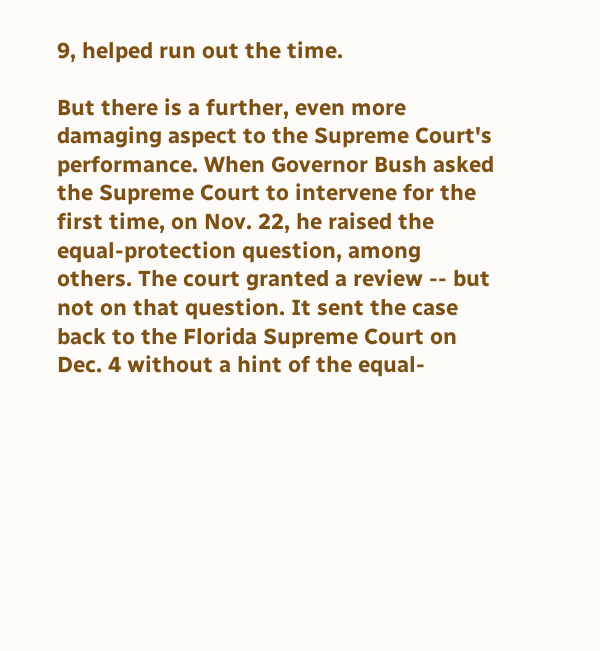9, helped run out the time.

But there is a further, even more damaging aspect to the Supreme Court's performance. When Governor Bush asked the Supreme Court to intervene for the first time, on Nov. 22, he raised the equal-protection question, among others. The court granted a review -- but not on that question. It sent the case back to the Florida Supreme Court on Dec. 4 without a hint of the equal-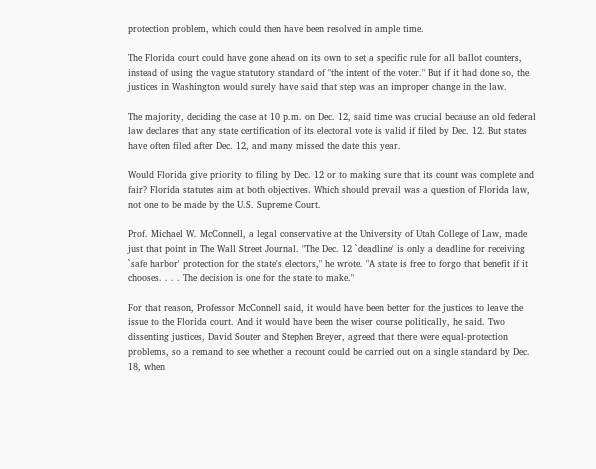protection problem, which could then have been resolved in ample time.

The Florida court could have gone ahead on its own to set a specific rule for all ballot counters, instead of using the vague statutory standard of "the intent of the voter." But if it had done so, the justices in Washington would surely have said that step was an improper change in the law.

The majority, deciding the case at 10 p.m. on Dec. 12, said time was crucial because an old federal law declares that any state certification of its electoral vote is valid if filed by Dec. 12. But states have often filed after Dec. 12, and many missed the date this year.

Would Florida give priority to filing by Dec. 12 or to making sure that its count was complete and fair? Florida statutes aim at both objectives. Which should prevail was a question of Florida law, not one to be made by the U.S. Supreme Court.

Prof. Michael W. McConnell, a legal conservative at the University of Utah College of Law, made just that point in The Wall Street Journal. "The Dec. 12 `deadline' is only a deadline for receiving `safe harbor' protection for the state's electors," he wrote. "A state is free to forgo that benefit if it chooses. . . . The decision is one for the state to make."

For that reason, Professor McConnell said, it would have been better for the justices to leave the issue to the Florida court. And it would have been the wiser course politically, he said. Two dissenting justices, David Souter and Stephen Breyer, agreed that there were equal-protection problems, so a remand to see whether a recount could be carried out on a single standard by Dec. 18, when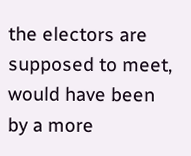the electors are supposed to meet, would have been by a more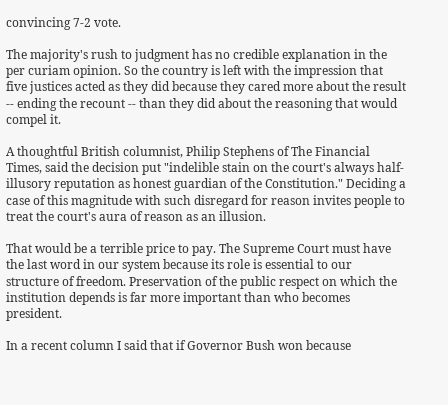convincing 7-2 vote.

The majority's rush to judgment has no credible explanation in the per curiam opinion. So the country is left with the impression that five justices acted as they did because they cared more about the result -- ending the recount -- than they did about the reasoning that would compel it.

A thoughtful British columnist, Philip Stephens of The Financial Times, said the decision put "indelible stain on the court's always half-illusory reputation as honest guardian of the Constitution." Deciding a case of this magnitude with such disregard for reason invites people to treat the court's aura of reason as an illusion.

That would be a terrible price to pay. The Supreme Court must have the last word in our system because its role is essential to our structure of freedom. Preservation of the public respect on which the institution depends is far more important than who becomes president.

In a recent column I said that if Governor Bush won because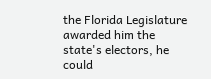the Florida Legislature awarded him the state's electors, he could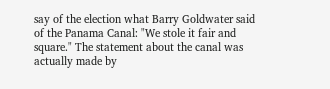say of the election what Barry Goldwater said of the Panama Canal: "We stole it fair and square." The statement about the canal was actually made by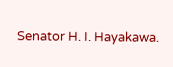Senator H. I. Hayakawa.